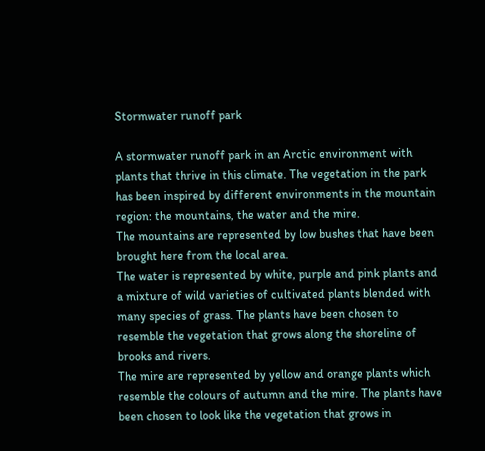Stormwater runoff park

A stormwater runoff park in an Arctic environment with plants that thrive in this climate. The vegetation in the park has been inspired by different environments in the mountain region: the mountains, the water and the mire.
The mountains are represented by low bushes that have been brought here from the local area.
The water is represented by white, purple and pink plants and a mixture of wild varieties of cultivated plants blended with many species of grass. The plants have been chosen to resemble the vegetation that grows along the shoreline of brooks and rivers.
The mire are represented by yellow and orange plants which resemble the colours of autumn and the mire. The plants have been chosen to look like the vegetation that grows in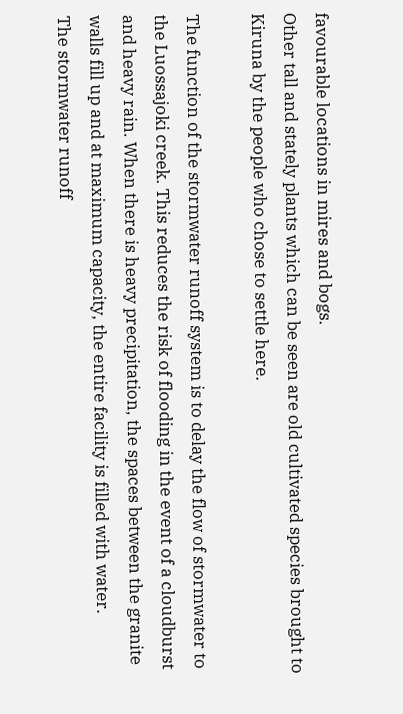favourable locations in mires and bogs.
Other tall and stately plants which can be seen are old cultivated species brought to Kiruna by the people who chose to settle here.

The function of the stormwater runoff system is to delay the flow of stormwater to the Luossajoki creek. This reduces the risk of flooding in the event of a cloudburst and heavy rain. When there is heavy precipitation, the spaces between the granite walls fill up and at maximum capacity, the entire facility is filled with water.
The stormwater runoff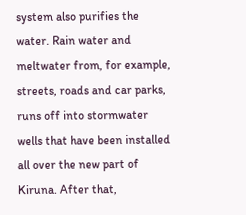system also purifies the water. Rain water and meltwater from, for example, streets, roads and car parks, runs off into stormwater wells that have been installed all over the new part of Kiruna. After that,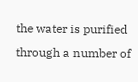the water is purified through a number of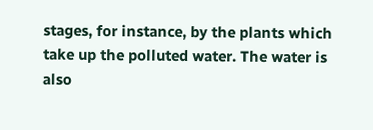stages, for instance, by the plants which take up the polluted water. The water is also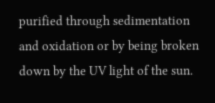purified through sedimentation and oxidation or by being broken down by the UV light of the sun.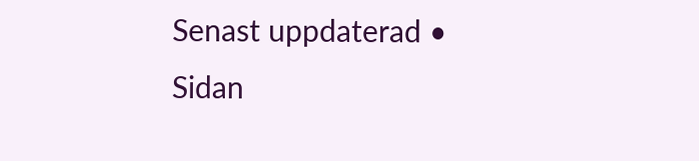Senast uppdaterad •
Sidan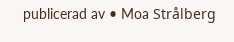publicerad av • Moa Strålberg